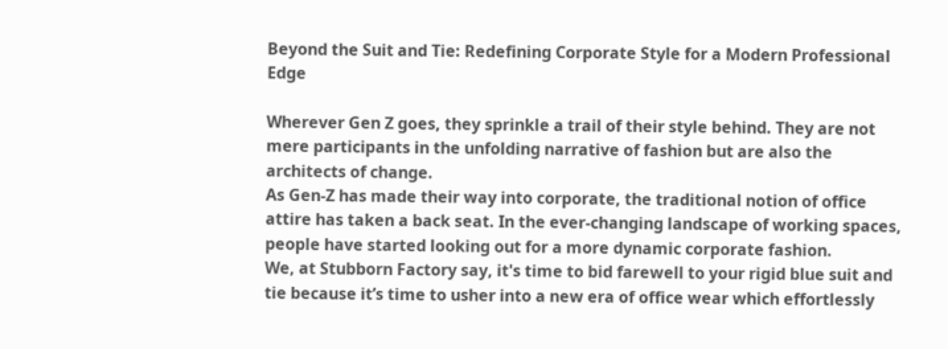Beyond the Suit and Tie: Redefining Corporate Style for a Modern Professional Edge

Wherever Gen Z goes, they sprinkle a trail of their style behind. They are not mere participants in the unfolding narrative of fashion but are also the architects of change.
As Gen-Z has made their way into corporate, the traditional notion of office attire has taken a back seat. In the ever-changing landscape of working spaces, people have started looking out for a more dynamic corporate fashion.
We, at Stubborn Factory say, it's time to bid farewell to your rigid blue suit and tie because it’s time to usher into a new era of office wear which effortlessly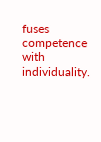fuses competence with individuality.